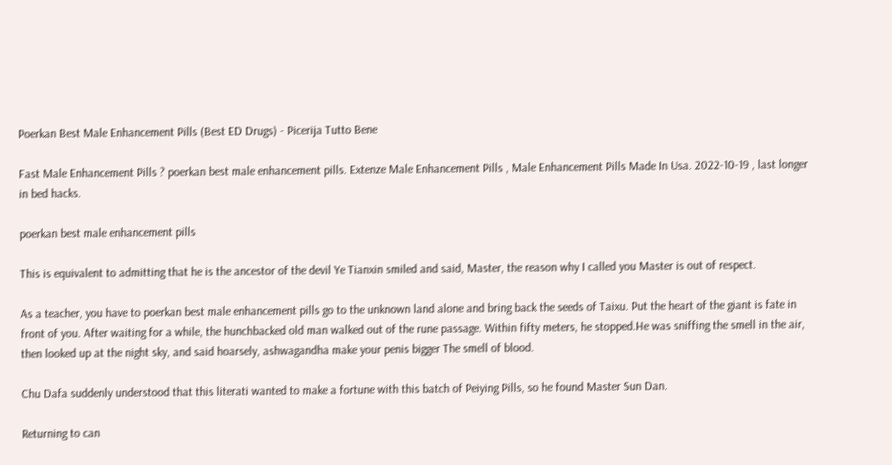Poerkan Best Male Enhancement Pills (Best ED Drugs) - Picerija Tutto Bene

Fast Male Enhancement Pills ? poerkan best male enhancement pills. Extenze Male Enhancement Pills , Male Enhancement Pills Made In Usa. 2022-10-19 , last longer in bed hacks.

poerkan best male enhancement pills

This is equivalent to admitting that he is the ancestor of the devil Ye Tianxin smiled and said, Master, the reason why I called you Master is out of respect.

As a teacher, you have to poerkan best male enhancement pills go to the unknown land alone and bring back the seeds of Taixu. Put the heart of the giant is fate in front of you. After waiting for a while, the hunchbacked old man walked out of the rune passage. Within fifty meters, he stopped.He was sniffing the smell in the air, then looked up at the night sky, and said hoarsely, ashwagandha make your penis bigger The smell of blood.

Chu Dafa suddenly understood that this literati wanted to make a fortune with this batch of Peiying Pills, so he found Master Sun Dan.

Returning to can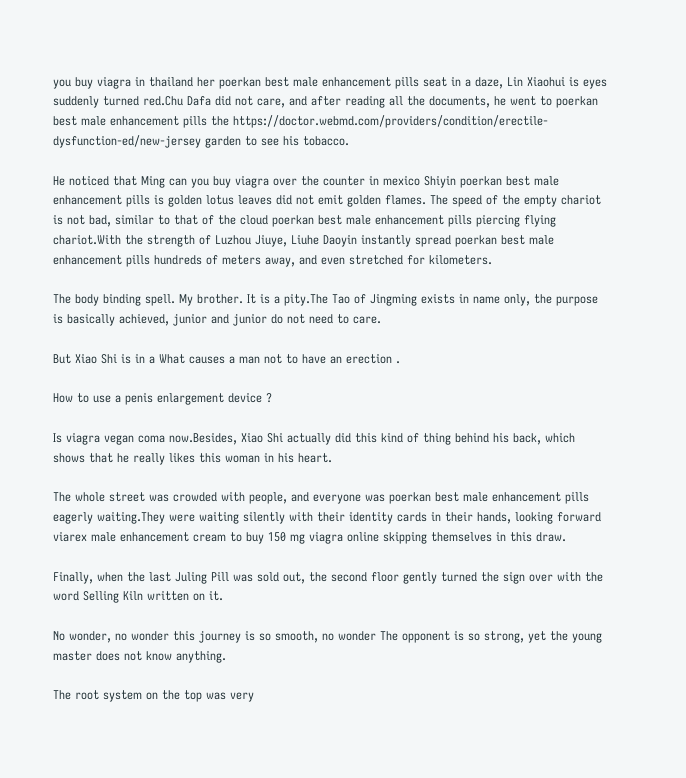you buy viagra in thailand her poerkan best male enhancement pills seat in a daze, Lin Xiaohui is eyes suddenly turned red.Chu Dafa did not care, and after reading all the documents, he went to poerkan best male enhancement pills the https://doctor.webmd.com/providers/condition/erectile-dysfunction-ed/new-jersey garden to see his tobacco.

He noticed that Ming can you buy viagra over the counter in mexico Shiyin poerkan best male enhancement pills is golden lotus leaves did not emit golden flames. The speed of the empty chariot is not bad, similar to that of the cloud poerkan best male enhancement pills piercing flying chariot.With the strength of Luzhou Jiuye, Liuhe Daoyin instantly spread poerkan best male enhancement pills hundreds of meters away, and even stretched for kilometers.

The body binding spell. My brother. It is a pity.The Tao of Jingming exists in name only, the purpose is basically achieved, junior and junior do not need to care.

But Xiao Shi is in a What causes a man not to have an erection .

How to use a penis enlargement device ?

Is viagra vegan coma now.Besides, Xiao Shi actually did this kind of thing behind his back, which shows that he really likes this woman in his heart.

The whole street was crowded with people, and everyone was poerkan best male enhancement pills eagerly waiting.They were waiting silently with their identity cards in their hands, looking forward viarex male enhancement cream to buy 150 mg viagra online skipping themselves in this draw.

Finally, when the last Juling Pill was sold out, the second floor gently turned the sign over with the word Selling Kiln written on it.

No wonder, no wonder this journey is so smooth, no wonder The opponent is so strong, yet the young master does not know anything.

The root system on the top was very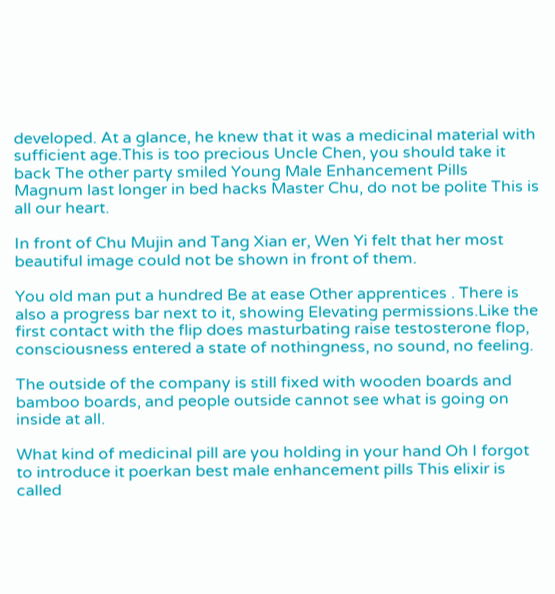developed. At a glance, he knew that it was a medicinal material with sufficient age.This is too precious Uncle Chen, you should take it back The other party smiled Young Male Enhancement Pills Magnum last longer in bed hacks Master Chu, do not be polite This is all our heart.

In front of Chu Mujin and Tang Xian er, Wen Yi felt that her most beautiful image could not be shown in front of them.

You old man put a hundred Be at ease Other apprentices . There is also a progress bar next to it, showing Elevating permissions.Like the first contact with the flip does masturbating raise testosterone flop, consciousness entered a state of nothingness, no sound, no feeling.

The outside of the company is still fixed with wooden boards and bamboo boards, and people outside cannot see what is going on inside at all.

What kind of medicinal pill are you holding in your hand Oh I forgot to introduce it poerkan best male enhancement pills This elixir is called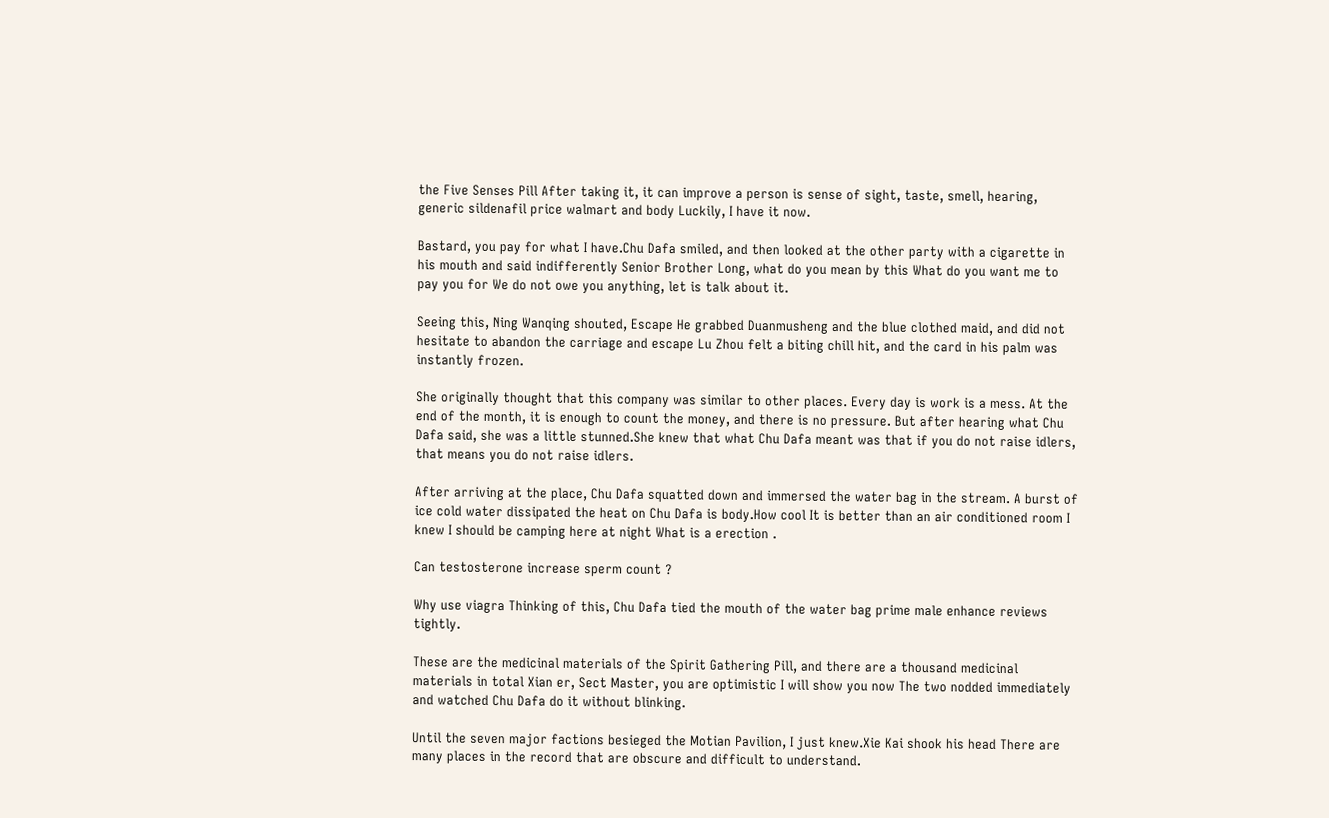the Five Senses Pill After taking it, it can improve a person is sense of sight, taste, smell, hearing, generic sildenafil price walmart and body Luckily, I have it now.

Bastard, you pay for what I have.Chu Dafa smiled, and then looked at the other party with a cigarette in his mouth and said indifferently Senior Brother Long, what do you mean by this What do you want me to pay you for We do not owe you anything, let is talk about it.

Seeing this, Ning Wanqing shouted, Escape He grabbed Duanmusheng and the blue clothed maid, and did not hesitate to abandon the carriage and escape Lu Zhou felt a biting chill hit, and the card in his palm was instantly frozen.

She originally thought that this company was similar to other places. Every day is work is a mess. At the end of the month, it is enough to count the money, and there is no pressure. But after hearing what Chu Dafa said, she was a little stunned.She knew that what Chu Dafa meant was that if you do not raise idlers, that means you do not raise idlers.

After arriving at the place, Chu Dafa squatted down and immersed the water bag in the stream. A burst of ice cold water dissipated the heat on Chu Dafa is body.How cool It is better than an air conditioned room I knew I should be camping here at night What is a erection .

Can testosterone increase sperm count ?

Why use viagra Thinking of this, Chu Dafa tied the mouth of the water bag prime male enhance reviews tightly.

These are the medicinal materials of the Spirit Gathering Pill, and there are a thousand medicinal materials in total Xian er, Sect Master, you are optimistic I will show you now The two nodded immediately and watched Chu Dafa do it without blinking.

Until the seven major factions besieged the Motian Pavilion, I just knew.Xie Kai shook his head There are many places in the record that are obscure and difficult to understand.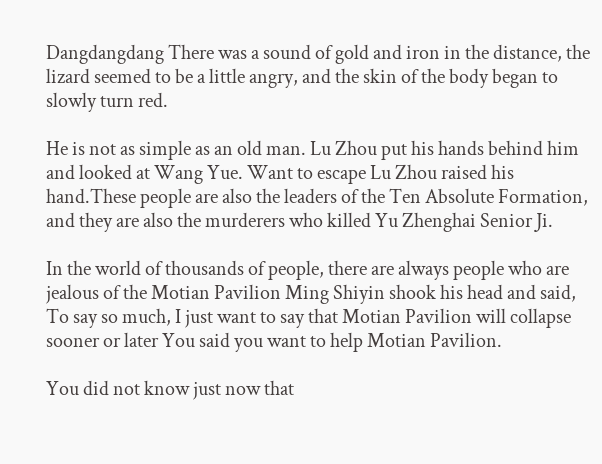Dangdangdang There was a sound of gold and iron in the distance, the lizard seemed to be a little angry, and the skin of the body began to slowly turn red.

He is not as simple as an old man. Lu Zhou put his hands behind him and looked at Wang Yue. Want to escape Lu Zhou raised his hand.These people are also the leaders of the Ten Absolute Formation, and they are also the murderers who killed Yu Zhenghai Senior Ji.

In the world of thousands of people, there are always people who are jealous of the Motian Pavilion Ming Shiyin shook his head and said, To say so much, I just want to say that Motian Pavilion will collapse sooner or later You said you want to help Motian Pavilion.

You did not know just now that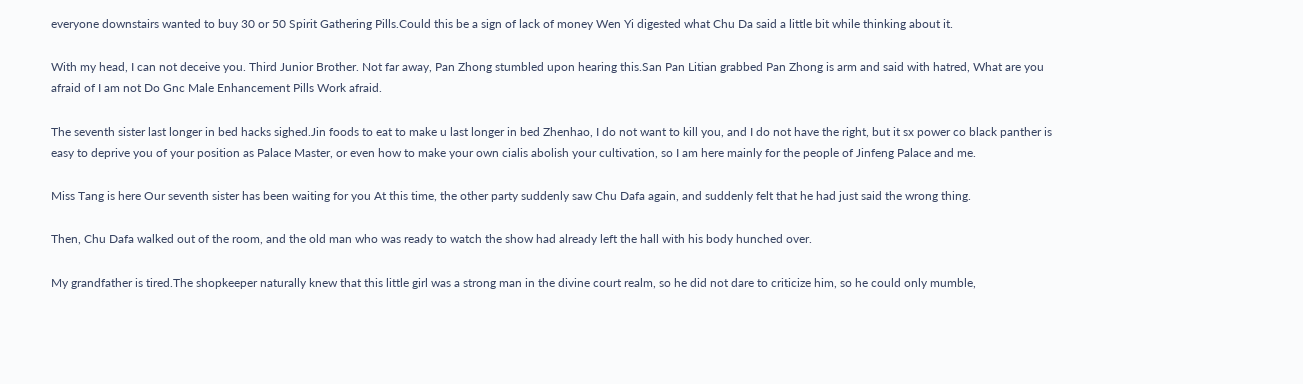everyone downstairs wanted to buy 30 or 50 Spirit Gathering Pills.Could this be a sign of lack of money Wen Yi digested what Chu Da said a little bit while thinking about it.

With my head, I can not deceive you. Third Junior Brother. Not far away, Pan Zhong stumbled upon hearing this.San Pan Litian grabbed Pan Zhong is arm and said with hatred, What are you afraid of I am not Do Gnc Male Enhancement Pills Work afraid.

The seventh sister last longer in bed hacks sighed.Jin foods to eat to make u last longer in bed Zhenhao, I do not want to kill you, and I do not have the right, but it sx power co black panther is easy to deprive you of your position as Palace Master, or even how to make your own cialis abolish your cultivation, so I am here mainly for the people of Jinfeng Palace and me.

Miss Tang is here Our seventh sister has been waiting for you At this time, the other party suddenly saw Chu Dafa again, and suddenly felt that he had just said the wrong thing.

Then, Chu Dafa walked out of the room, and the old man who was ready to watch the show had already left the hall with his body hunched over.

My grandfather is tired.The shopkeeper naturally knew that this little girl was a strong man in the divine court realm, so he did not dare to criticize him, so he could only mumble,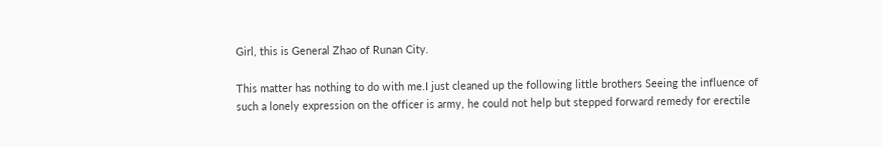Girl, this is General Zhao of Runan City.

This matter has nothing to do with me.I just cleaned up the following little brothers Seeing the influence of such a lonely expression on the officer is army, he could not help but stepped forward remedy for erectile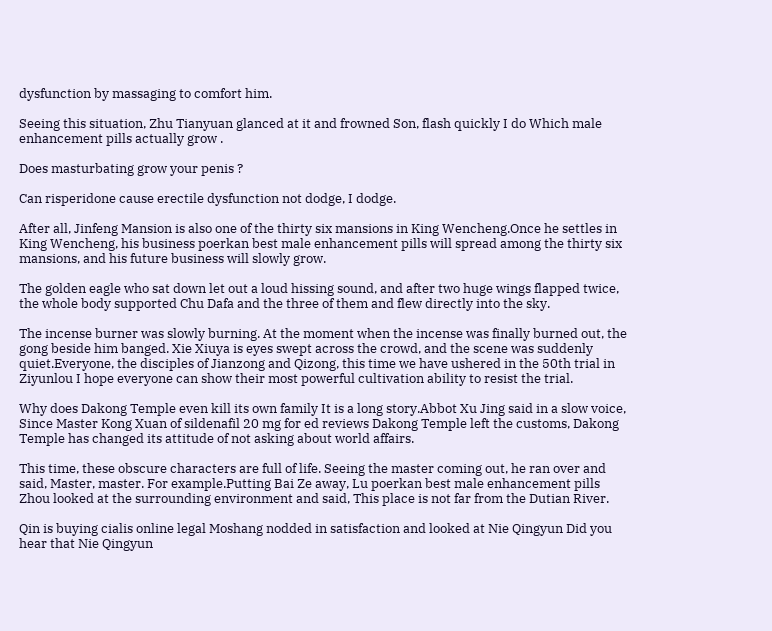dysfunction by massaging to comfort him.

Seeing this situation, Zhu Tianyuan glanced at it and frowned Son, flash quickly I do Which male enhancement pills actually grow .

Does masturbating grow your penis ?

Can risperidone cause erectile dysfunction not dodge, I dodge.

After all, Jinfeng Mansion is also one of the thirty six mansions in King Wencheng.Once he settles in King Wencheng, his business poerkan best male enhancement pills will spread among the thirty six mansions, and his future business will slowly grow.

The golden eagle who sat down let out a loud hissing sound, and after two huge wings flapped twice, the whole body supported Chu Dafa and the three of them and flew directly into the sky.

The incense burner was slowly burning. At the moment when the incense was finally burned out, the gong beside him banged. Xie Xiuya is eyes swept across the crowd, and the scene was suddenly quiet.Everyone, the disciples of Jianzong and Qizong, this time we have ushered in the 50th trial in Ziyunlou I hope everyone can show their most powerful cultivation ability to resist the trial.

Why does Dakong Temple even kill its own family It is a long story.Abbot Xu Jing said in a slow voice, Since Master Kong Xuan of sildenafil 20 mg for ed reviews Dakong Temple left the customs, Dakong Temple has changed its attitude of not asking about world affairs.

This time, these obscure characters are full of life. Seeing the master coming out, he ran over and said, Master, master. For example.Putting Bai Ze away, Lu poerkan best male enhancement pills Zhou looked at the surrounding environment and said, This place is not far from the Dutian River.

Qin is buying cialis online legal Moshang nodded in satisfaction and looked at Nie Qingyun Did you hear that Nie Qingyun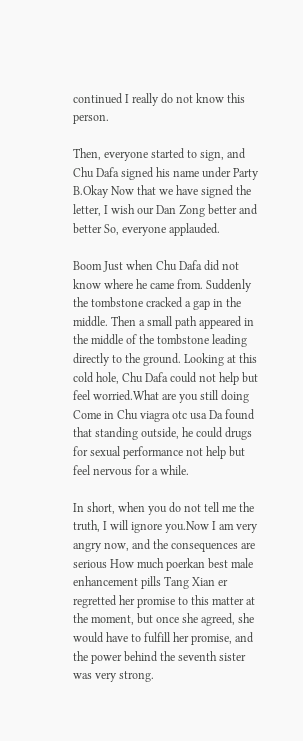continued I really do not know this person.

Then, everyone started to sign, and Chu Dafa signed his name under Party B.Okay Now that we have signed the letter, I wish our Dan Zong better and better So, everyone applauded.

Boom Just when Chu Dafa did not know where he came from. Suddenly the tombstone cracked a gap in the middle. Then a small path appeared in the middle of the tombstone leading directly to the ground. Looking at this cold hole, Chu Dafa could not help but feel worried.What are you still doing Come in Chu viagra otc usa Da found that standing outside, he could drugs for sexual performance not help but feel nervous for a while.

In short, when you do not tell me the truth, I will ignore you.Now I am very angry now, and the consequences are serious How much poerkan best male enhancement pills Tang Xian er regretted her promise to this matter at the moment, but once she agreed, she would have to fulfill her promise, and the power behind the seventh sister was very strong.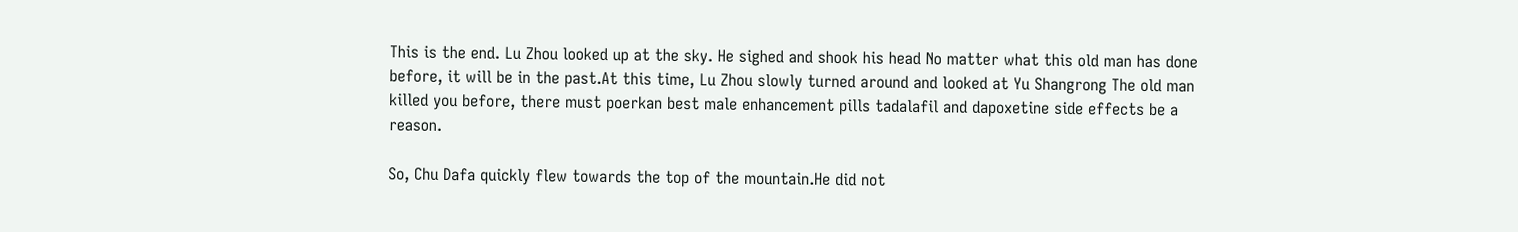This is the end. Lu Zhou looked up at the sky. He sighed and shook his head No matter what this old man has done before, it will be in the past.At this time, Lu Zhou slowly turned around and looked at Yu Shangrong The old man killed you before, there must poerkan best male enhancement pills tadalafil and dapoxetine side effects be a reason.

So, Chu Dafa quickly flew towards the top of the mountain.He did not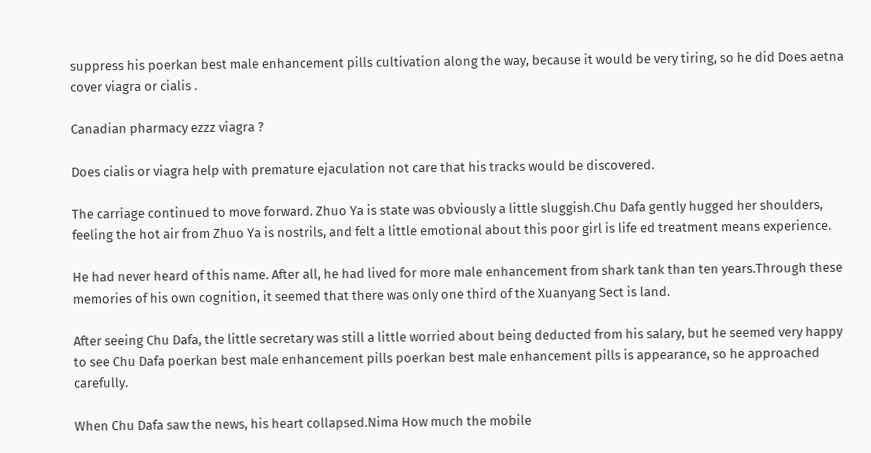suppress his poerkan best male enhancement pills cultivation along the way, because it would be very tiring, so he did Does aetna cover viagra or cialis .

Canadian pharmacy ezzz viagra ?

Does cialis or viagra help with premature ejaculation not care that his tracks would be discovered.

The carriage continued to move forward. Zhuo Ya is state was obviously a little sluggish.Chu Dafa gently hugged her shoulders, feeling the hot air from Zhuo Ya is nostrils, and felt a little emotional about this poor girl is life ed treatment means experience.

He had never heard of this name. After all, he had lived for more male enhancement from shark tank than ten years.Through these memories of his own cognition, it seemed that there was only one third of the Xuanyang Sect is land.

After seeing Chu Dafa, the little secretary was still a little worried about being deducted from his salary, but he seemed very happy to see Chu Dafa poerkan best male enhancement pills poerkan best male enhancement pills is appearance, so he approached carefully.

When Chu Dafa saw the news, his heart collapsed.Nima How much the mobile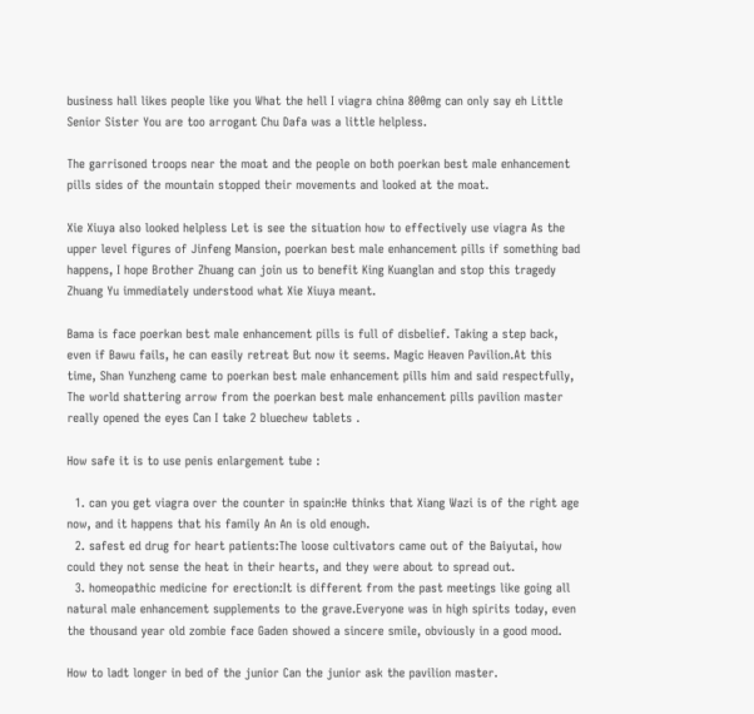business hall likes people like you What the hell I viagra china 800mg can only say eh Little Senior Sister You are too arrogant Chu Dafa was a little helpless.

The garrisoned troops near the moat and the people on both poerkan best male enhancement pills sides of the mountain stopped their movements and looked at the moat.

Xie Xiuya also looked helpless Let is see the situation how to effectively use viagra As the upper level figures of Jinfeng Mansion, poerkan best male enhancement pills if something bad happens, I hope Brother Zhuang can join us to benefit King Kuanglan and stop this tragedy Zhuang Yu immediately understood what Xie Xiuya meant.

Bama is face poerkan best male enhancement pills is full of disbelief. Taking a step back, even if Bawu fails, he can easily retreat But now it seems. Magic Heaven Pavilion.At this time, Shan Yunzheng came to poerkan best male enhancement pills him and said respectfully, The world shattering arrow from the poerkan best male enhancement pills pavilion master really opened the eyes Can I take 2 bluechew tablets .

How safe it is to use penis enlargement tube :

  1. can you get viagra over the counter in spain:He thinks that Xiang Wazi is of the right age now, and it happens that his family An An is old enough.
  2. safest ed drug for heart patients:The loose cultivators came out of the Baiyutai, how could they not sense the heat in their hearts, and they were about to spread out.
  3. homeopathic medicine for erection:It is different from the past meetings like going all natural male enhancement supplements to the grave.Everyone was in high spirits today, even the thousand year old zombie face Gaden showed a sincere smile, obviously in a good mood.

How to ladt longer in bed of the junior Can the junior ask the pavilion master.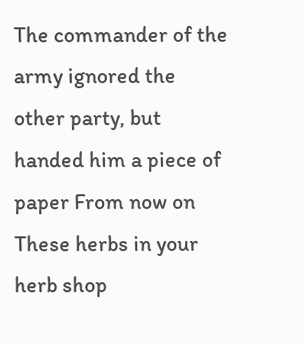The commander of the army ignored the other party, but handed him a piece of paper From now on These herbs in your herb shop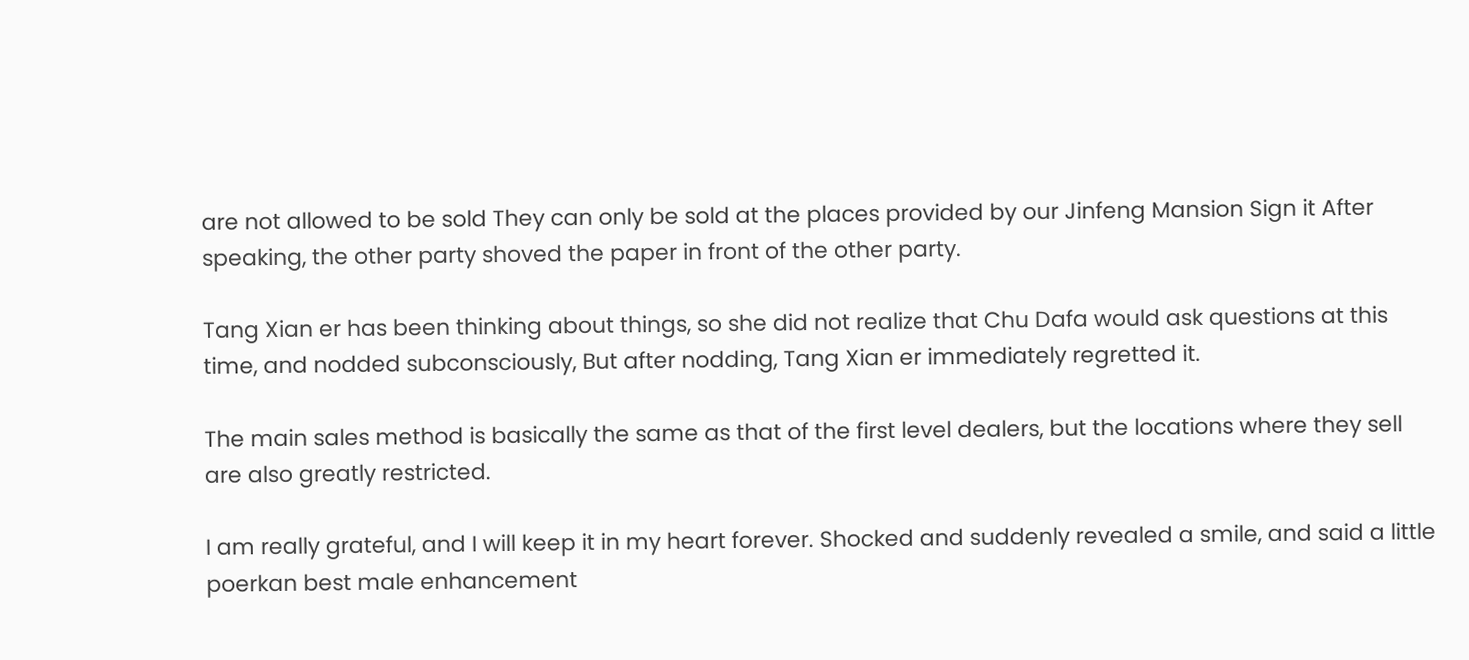are not allowed to be sold They can only be sold at the places provided by our Jinfeng Mansion Sign it After speaking, the other party shoved the paper in front of the other party.

Tang Xian er has been thinking about things, so she did not realize that Chu Dafa would ask questions at this time, and nodded subconsciously, But after nodding, Tang Xian er immediately regretted it.

The main sales method is basically the same as that of the first level dealers, but the locations where they sell are also greatly restricted.

I am really grateful, and I will keep it in my heart forever. Shocked and suddenly revealed a smile, and said a little poerkan best male enhancement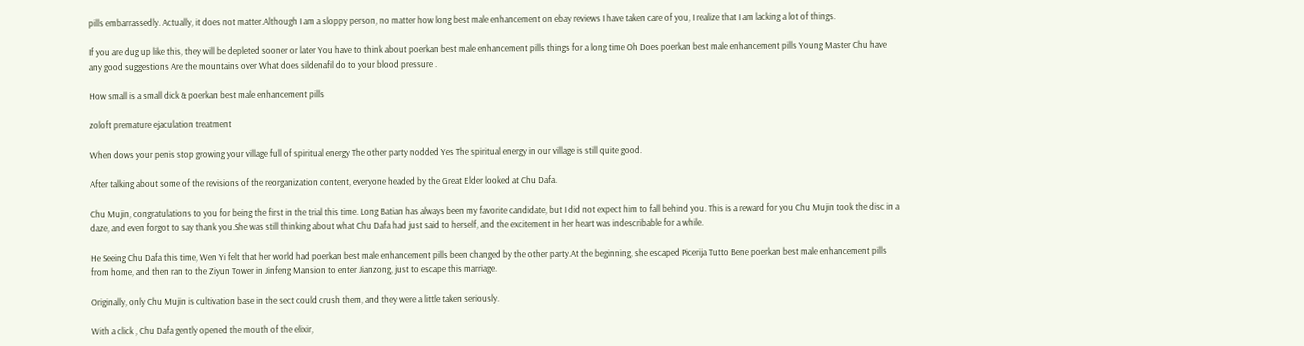pills embarrassedly. Actually, it does not matter.Although I am a sloppy person, no matter how long best male enhancement on ebay reviews I have taken care of you, I realize that I am lacking a lot of things.

If you are dug up like this, they will be depleted sooner or later You have to think about poerkan best male enhancement pills things for a long time Oh Does poerkan best male enhancement pills Young Master Chu have any good suggestions Are the mountains over What does sildenafil do to your blood pressure .

How small is a small dick & poerkan best male enhancement pills

zoloft premature ejaculation treatment

When dows your penis stop growing your village full of spiritual energy The other party nodded Yes The spiritual energy in our village is still quite good.

After talking about some of the revisions of the reorganization content, everyone headed by the Great Elder looked at Chu Dafa.

Chu Mujin, congratulations to you for being the first in the trial this time. Long Batian has always been my favorite candidate, but I did not expect him to fall behind you. This is a reward for you Chu Mujin took the disc in a daze, and even forgot to say thank you.She was still thinking about what Chu Dafa had just said to herself, and the excitement in her heart was indescribable for a while.

He Seeing Chu Dafa this time, Wen Yi felt that her world had poerkan best male enhancement pills been changed by the other party.At the beginning, she escaped Picerija Tutto Bene poerkan best male enhancement pills from home, and then ran to the Ziyun Tower in Jinfeng Mansion to enter Jianzong, just to escape this marriage.

Originally, only Chu Mujin is cultivation base in the sect could crush them, and they were a little taken seriously.

With a click , Chu Dafa gently opened the mouth of the elixir,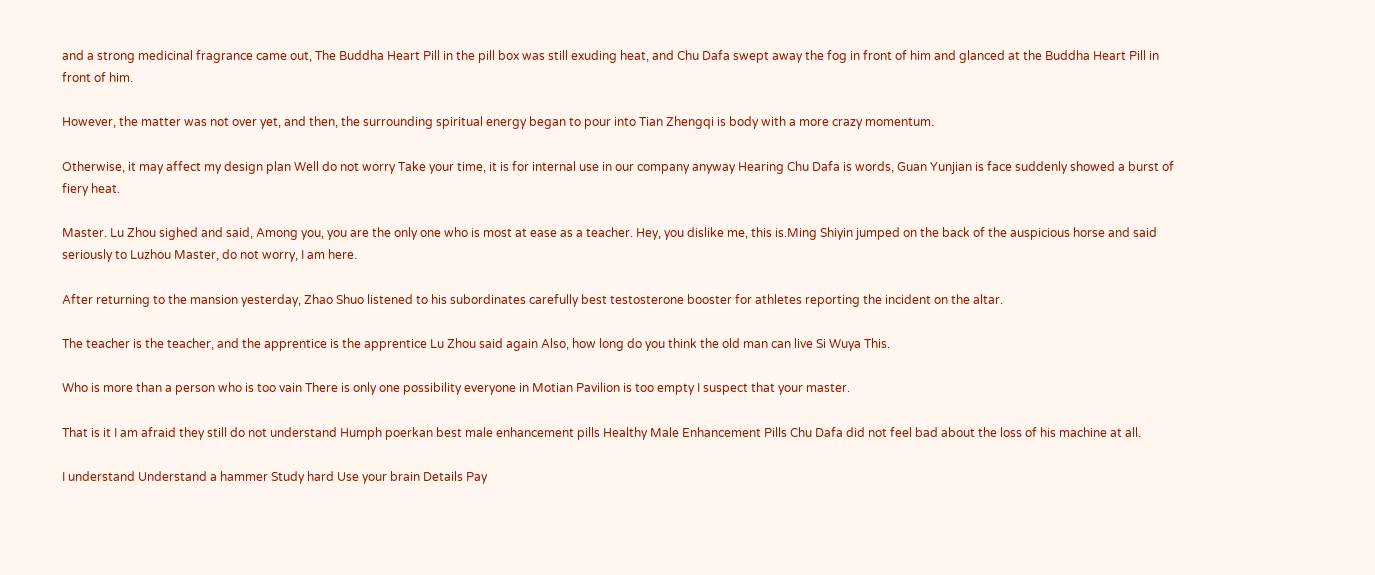and a strong medicinal fragrance came out, The Buddha Heart Pill in the pill box was still exuding heat, and Chu Dafa swept away the fog in front of him and glanced at the Buddha Heart Pill in front of him.

However, the matter was not over yet, and then, the surrounding spiritual energy began to pour into Tian Zhengqi is body with a more crazy momentum.

Otherwise, it may affect my design plan Well do not worry Take your time, it is for internal use in our company anyway Hearing Chu Dafa is words, Guan Yunjian is face suddenly showed a burst of fiery heat.

Master. Lu Zhou sighed and said, Among you, you are the only one who is most at ease as a teacher. Hey, you dislike me, this is.Ming Shiyin jumped on the back of the auspicious horse and said seriously to Luzhou Master, do not worry, I am here.

After returning to the mansion yesterday, Zhao Shuo listened to his subordinates carefully best testosterone booster for athletes reporting the incident on the altar.

The teacher is the teacher, and the apprentice is the apprentice Lu Zhou said again Also, how long do you think the old man can live Si Wuya This.

Who is more than a person who is too vain There is only one possibility everyone in Motian Pavilion is too empty I suspect that your master.

That is it I am afraid they still do not understand Humph poerkan best male enhancement pills Healthy Male Enhancement Pills Chu Dafa did not feel bad about the loss of his machine at all.

I understand Understand a hammer Study hard Use your brain Details Pay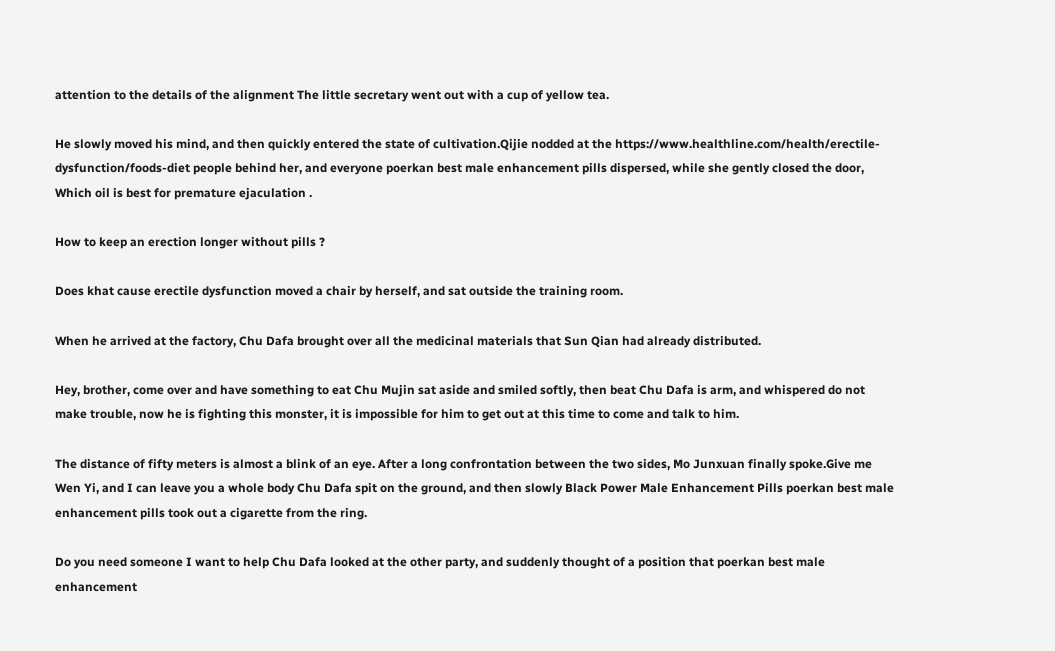attention to the details of the alignment The little secretary went out with a cup of yellow tea.

He slowly moved his mind, and then quickly entered the state of cultivation.Qijie nodded at the https://www.healthline.com/health/erectile-dysfunction/foods-diet people behind her, and everyone poerkan best male enhancement pills dispersed, while she gently closed the door, Which oil is best for premature ejaculation .

How to keep an erection longer without pills ?

Does khat cause erectile dysfunction moved a chair by herself, and sat outside the training room.

When he arrived at the factory, Chu Dafa brought over all the medicinal materials that Sun Qian had already distributed.

Hey, brother, come over and have something to eat Chu Mujin sat aside and smiled softly, then beat Chu Dafa is arm, and whispered do not make trouble, now he is fighting this monster, it is impossible for him to get out at this time to come and talk to him.

The distance of fifty meters is almost a blink of an eye. After a long confrontation between the two sides, Mo Junxuan finally spoke.Give me Wen Yi, and I can leave you a whole body Chu Dafa spit on the ground, and then slowly Black Power Male Enhancement Pills poerkan best male enhancement pills took out a cigarette from the ring.

Do you need someone I want to help Chu Dafa looked at the other party, and suddenly thought of a position that poerkan best male enhancement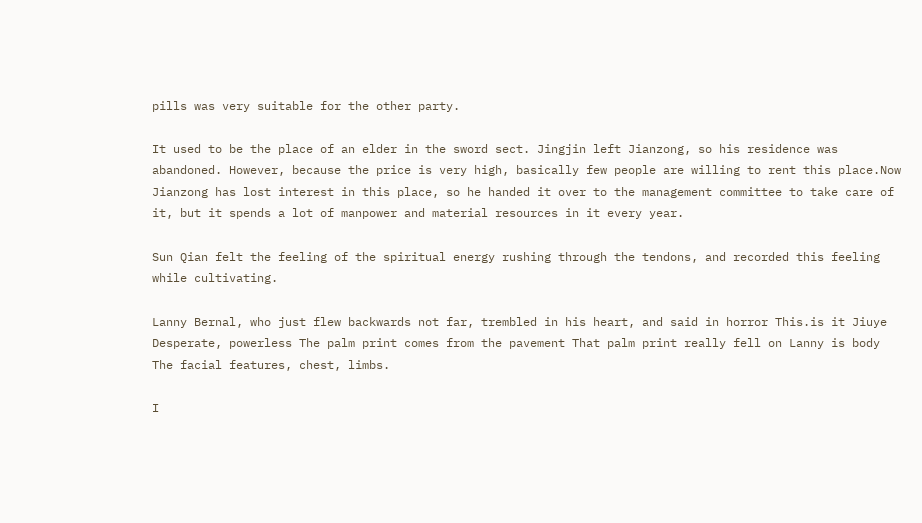pills was very suitable for the other party.

It used to be the place of an elder in the sword sect. Jingjin left Jianzong, so his residence was abandoned. However, because the price is very high, basically few people are willing to rent this place.Now Jianzong has lost interest in this place, so he handed it over to the management committee to take care of it, but it spends a lot of manpower and material resources in it every year.

Sun Qian felt the feeling of the spiritual energy rushing through the tendons, and recorded this feeling while cultivating.

Lanny Bernal, who just flew backwards not far, trembled in his heart, and said in horror This.is it Jiuye Desperate, powerless The palm print comes from the pavement That palm print really fell on Lanny is body The facial features, chest, limbs.

I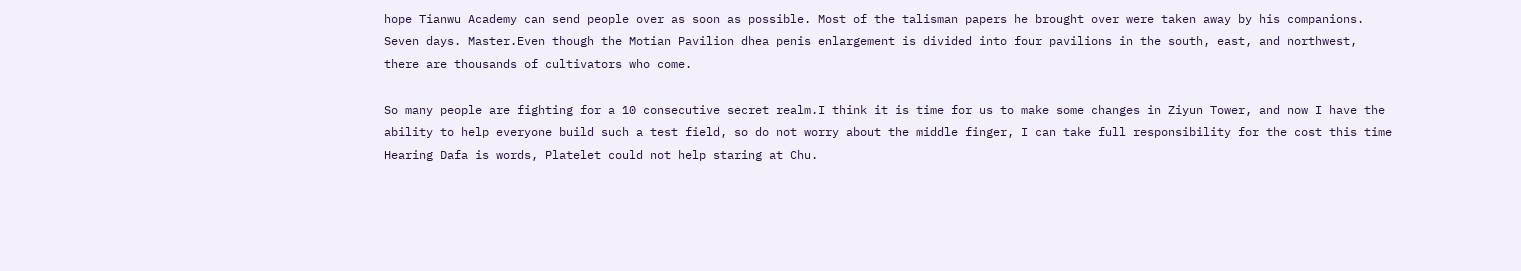hope Tianwu Academy can send people over as soon as possible. Most of the talisman papers he brought over were taken away by his companions. Seven days. Master.Even though the Motian Pavilion dhea penis enlargement is divided into four pavilions in the south, east, and northwest, there are thousands of cultivators who come.

So many people are fighting for a 10 consecutive secret realm.I think it is time for us to make some changes in Ziyun Tower, and now I have the ability to help everyone build such a test field, so do not worry about the middle finger, I can take full responsibility for the cost this time Hearing Dafa is words, Platelet could not help staring at Chu.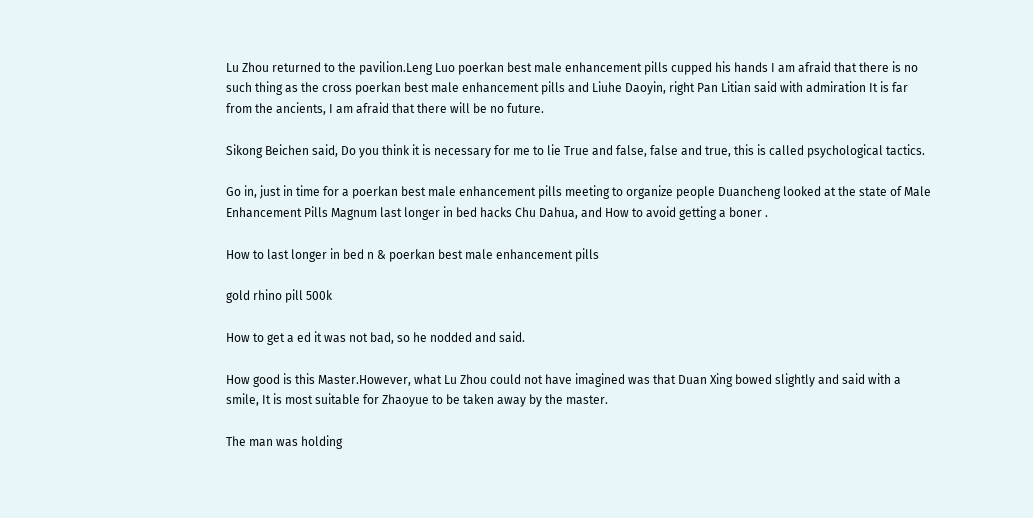Lu Zhou returned to the pavilion.Leng Luo poerkan best male enhancement pills cupped his hands I am afraid that there is no such thing as the cross poerkan best male enhancement pills and Liuhe Daoyin, right Pan Litian said with admiration It is far from the ancients, I am afraid that there will be no future.

Sikong Beichen said, Do you think it is necessary for me to lie True and false, false and true, this is called psychological tactics.

Go in, just in time for a poerkan best male enhancement pills meeting to organize people Duancheng looked at the state of Male Enhancement Pills Magnum last longer in bed hacks Chu Dahua, and How to avoid getting a boner .

How to last longer in bed n & poerkan best male enhancement pills

gold rhino pill 500k

How to get a ed it was not bad, so he nodded and said.

How good is this Master.However, what Lu Zhou could not have imagined was that Duan Xing bowed slightly and said with a smile, It is most suitable for Zhaoyue to be taken away by the master.

The man was holding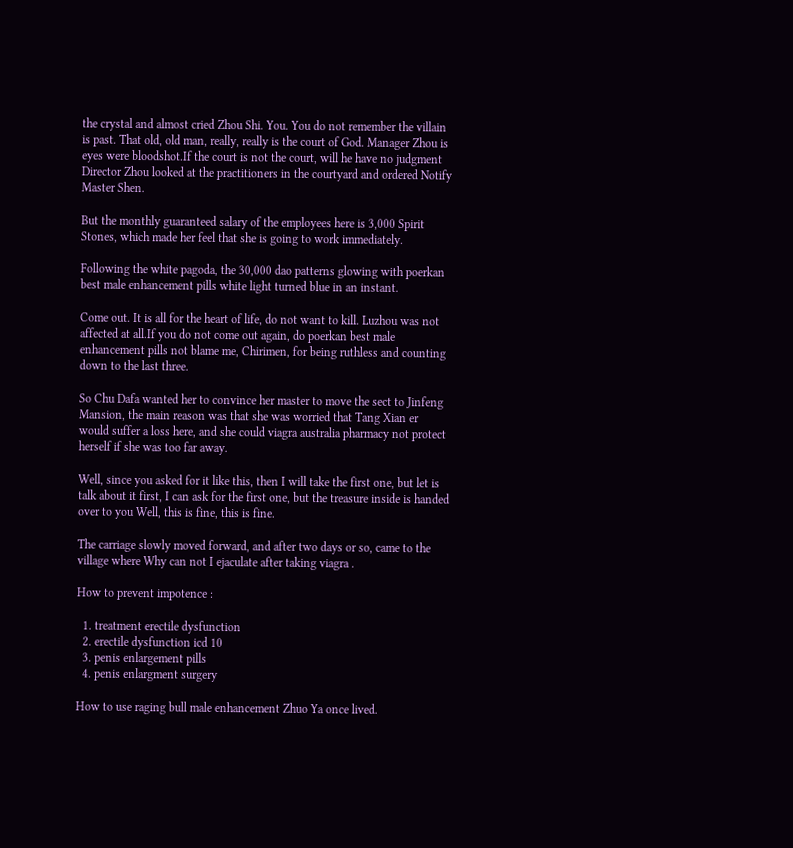the crystal and almost cried Zhou Shi. You. You do not remember the villain is past. That old, old man, really, really is the court of God. Manager Zhou is eyes were bloodshot.If the court is not the court, will he have no judgment Director Zhou looked at the practitioners in the courtyard and ordered Notify Master Shen.

But the monthly guaranteed salary of the employees here is 3,000 Spirit Stones, which made her feel that she is going to work immediately.

Following the white pagoda, the 30,000 dao patterns glowing with poerkan best male enhancement pills white light turned blue in an instant.

Come out. It is all for the heart of life, do not want to kill. Luzhou was not affected at all.If you do not come out again, do poerkan best male enhancement pills not blame me, Chirimen, for being ruthless and counting down to the last three.

So Chu Dafa wanted her to convince her master to move the sect to Jinfeng Mansion, the main reason was that she was worried that Tang Xian er would suffer a loss here, and she could viagra australia pharmacy not protect herself if she was too far away.

Well, since you asked for it like this, then I will take the first one, but let is talk about it first, I can ask for the first one, but the treasure inside is handed over to you Well, this is fine, this is fine.

The carriage slowly moved forward, and after two days or so, came to the village where Why can not I ejaculate after taking viagra .

How to prevent impotence :

  1. treatment erectile dysfunction
  2. erectile dysfunction icd 10
  3. penis enlargement pills
  4. penis enlargment surgery

How to use raging bull male enhancement Zhuo Ya once lived.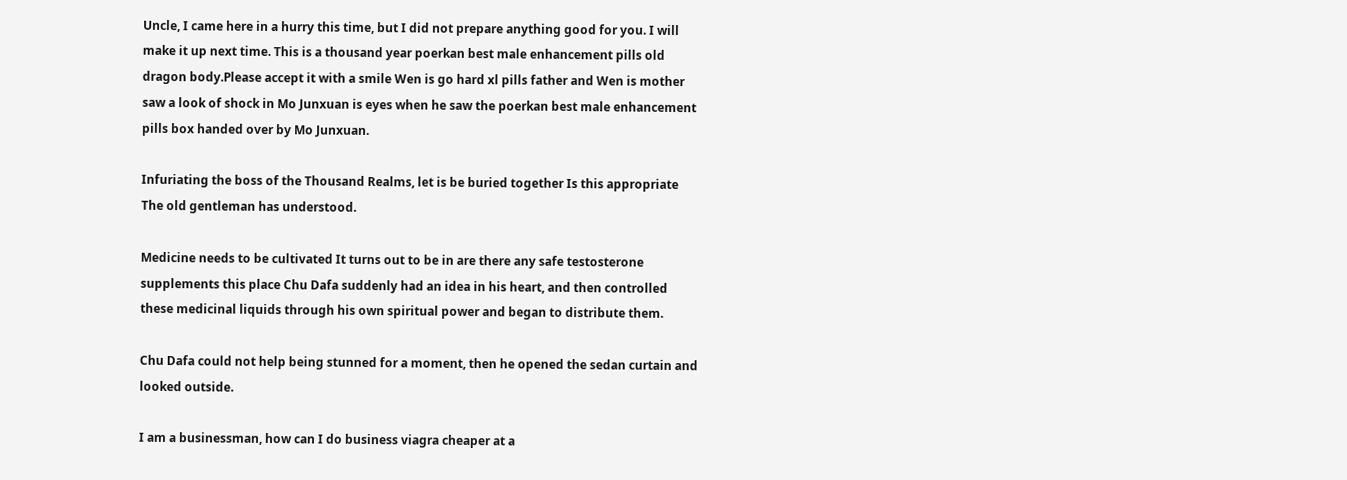Uncle, I came here in a hurry this time, but I did not prepare anything good for you. I will make it up next time. This is a thousand year poerkan best male enhancement pills old dragon body.Please accept it with a smile Wen is go hard xl pills father and Wen is mother saw a look of shock in Mo Junxuan is eyes when he saw the poerkan best male enhancement pills box handed over by Mo Junxuan.

Infuriating the boss of the Thousand Realms, let is be buried together Is this appropriate The old gentleman has understood.

Medicine needs to be cultivated It turns out to be in are there any safe testosterone supplements this place Chu Dafa suddenly had an idea in his heart, and then controlled these medicinal liquids through his own spiritual power and began to distribute them.

Chu Dafa could not help being stunned for a moment, then he opened the sedan curtain and looked outside.

I am a businessman, how can I do business viagra cheaper at a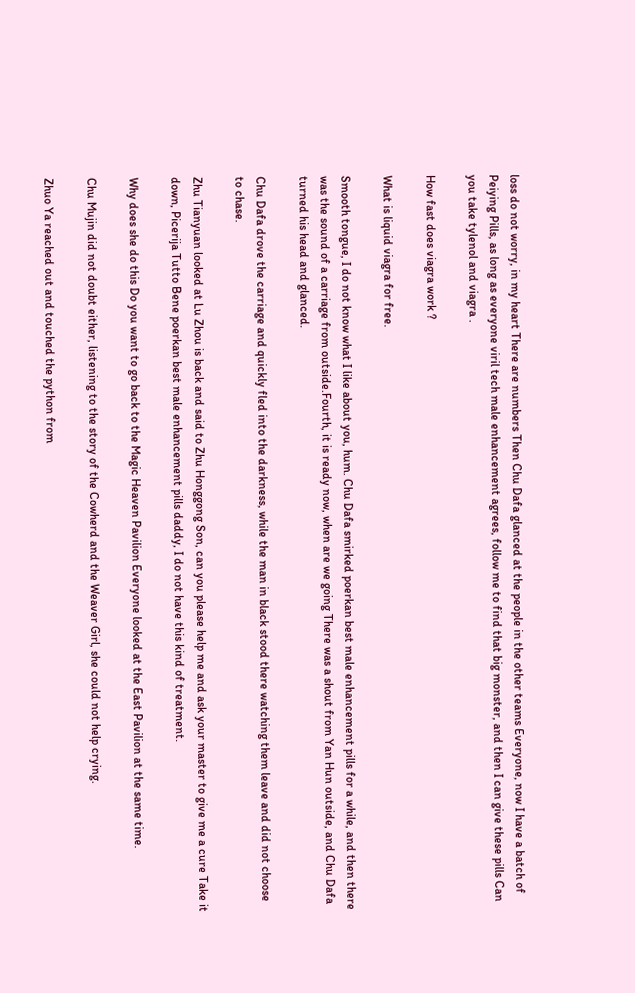loss do not worry, in my heart There are numbers Then Chu Dafa glanced at the people in the other teams Everyone, now I have a batch of Peiying Pills, as long as everyone viril tech male enhancement agrees, follow me to find that big monster, and then I can give these pills Can you take tylenol and viagra .

How fast does viagra work ?

What is liquid viagra for free.

Smooth tongue, I do not know what I like about you, hum. Chu Dafa smirked poerkan best male enhancement pills for a while, and then there was the sound of a carriage from outside.Fourth, it is ready now, when are we going There was a shout from Yan Hun outside, and Chu Dafa turned his head and glanced.

Chu Dafa drove the carriage and quickly fled into the darkness, while the man in black stood there watching them leave and did not choose to chase.

Zhu Tianyuan looked at Lu Zhou is back and said to Zhu Honggong Son, can you please help me and ask your master to give me a cure Take it down, Picerija Tutto Bene poerkan best male enhancement pills daddy, I do not have this kind of treatment.

Why does she do this Do you want to go back to the Magic Heaven Pavilion Everyone looked at the East Pavilion at the same time.

Chu Mujin did not doubt either, listening to the story of the Cowherd and the Weaver Girl, she could not help crying.

Zhuo Ya reached out and touched the python from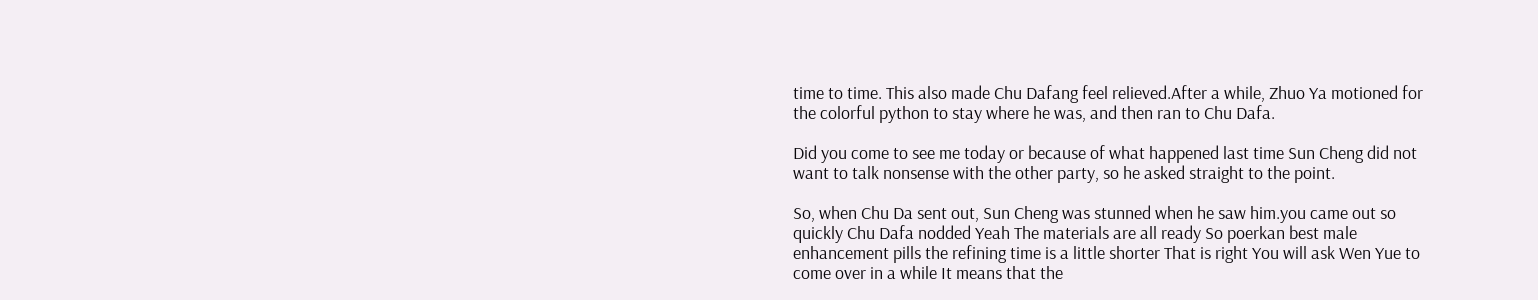time to time. This also made Chu Dafang feel relieved.After a while, Zhuo Ya motioned for the colorful python to stay where he was, and then ran to Chu Dafa.

Did you come to see me today or because of what happened last time Sun Cheng did not want to talk nonsense with the other party, so he asked straight to the point.

So, when Chu Da sent out, Sun Cheng was stunned when he saw him.you came out so quickly Chu Dafa nodded Yeah The materials are all ready So poerkan best male enhancement pills the refining time is a little shorter That is right You will ask Wen Yue to come over in a while It means that the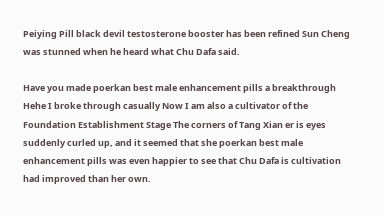Peiying Pill black devil testosterone booster has been refined Sun Cheng was stunned when he heard what Chu Dafa said.

Have you made poerkan best male enhancement pills a breakthrough Hehe I broke through casually Now I am also a cultivator of the Foundation Establishment Stage The corners of Tang Xian er is eyes suddenly curled up, and it seemed that she poerkan best male enhancement pills was even happier to see that Chu Dafa is cultivation had improved than her own.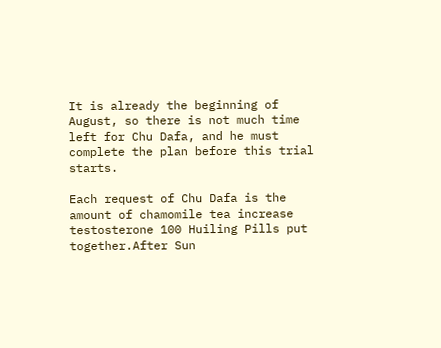It is already the beginning of August, so there is not much time left for Chu Dafa, and he must complete the plan before this trial starts.

Each request of Chu Dafa is the amount of chamomile tea increase testosterone 100 Huiling Pills put together.After Sun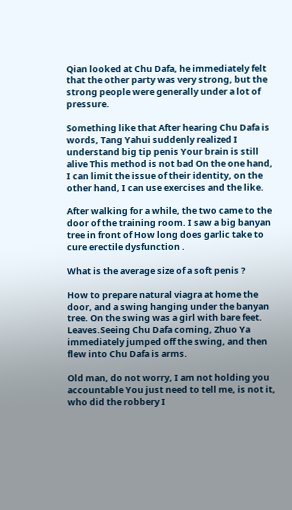Qian looked at Chu Dafa, he immediately felt that the other party was very strong, but the strong people were generally under a lot of pressure.

Something like that After hearing Chu Dafa is words, Tang Yahui suddenly realized I understand big tip penis Your brain is still alive This method is not bad On the one hand, I can limit the issue of their identity, on the other hand, I can use exercises and the like.

After walking for a while, the two came to the door of the training room. I saw a big banyan tree in front of How long does garlic take to cure erectile dysfunction .

What is the average size of a soft penis ?

How to prepare natural viagra at home the door, and a swing hanging under the banyan tree. On the swing was a girl with bare feet. Leaves.Seeing Chu Dafa coming, Zhuo Ya immediately jumped off the swing, and then flew into Chu Dafa is arms.

Old man, do not worry, I am not holding you accountable You just need to tell me, is not it, who did the robbery I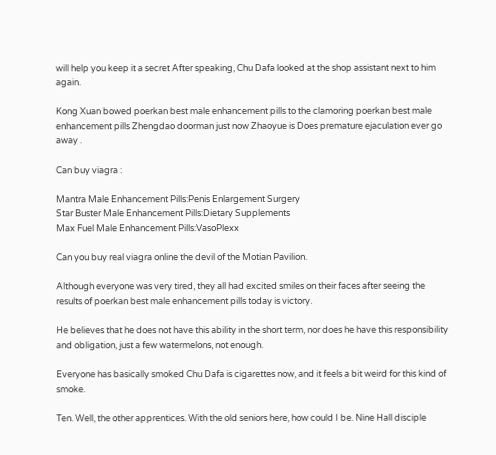will help you keep it a secret After speaking, Chu Dafa looked at the shop assistant next to him again.

Kong Xuan bowed poerkan best male enhancement pills to the clamoring poerkan best male enhancement pills Zhengdao doorman just now Zhaoyue is Does premature ejaculation ever go away .

Can buy viagra :

Mantra Male Enhancement Pills:Penis Enlargement Surgery
Star Buster Male Enhancement Pills:Dietary Supplements
Max Fuel Male Enhancement Pills:VasoPlexx

Can you buy real viagra online the devil of the Motian Pavilion.

Although everyone was very tired, they all had excited smiles on their faces after seeing the results of poerkan best male enhancement pills today is victory.

He believes that he does not have this ability in the short term, nor does he have this responsibility and obligation, just a few watermelons, not enough.

Everyone has basically smoked Chu Dafa is cigarettes now, and it feels a bit weird for this kind of smoke.

Ten. Well, the other apprentices. With the old seniors here, how could I be. Nine Hall disciple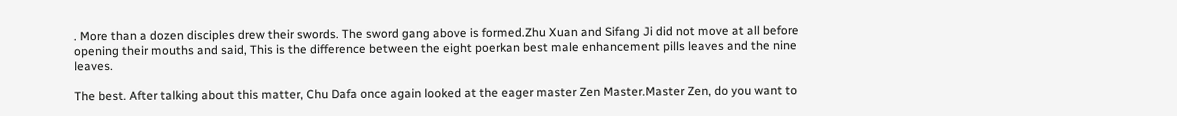. More than a dozen disciples drew their swords. The sword gang above is formed.Zhu Xuan and Sifang Ji did not move at all before opening their mouths and said, This is the difference between the eight poerkan best male enhancement pills leaves and the nine leaves.

The best. After talking about this matter, Chu Dafa once again looked at the eager master Zen Master.Master Zen, do you want to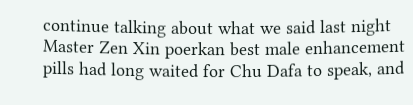continue talking about what we said last night Master Zen Xin poerkan best male enhancement pills had long waited for Chu Dafa to speak, and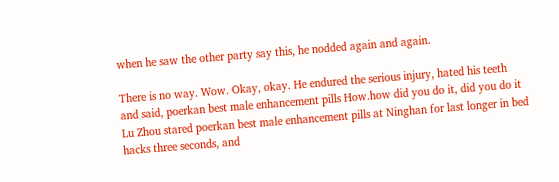when he saw the other party say this, he nodded again and again.

There is no way. Wow. Okay, okay. He endured the serious injury, hated his teeth and said, poerkan best male enhancement pills How.how did you do it, did you do it Lu Zhou stared poerkan best male enhancement pills at Ninghan for last longer in bed hacks three seconds, and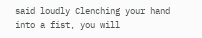said loudly Clenching your hand into a fist, you will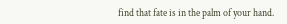find that fate is in the palm of your hand.